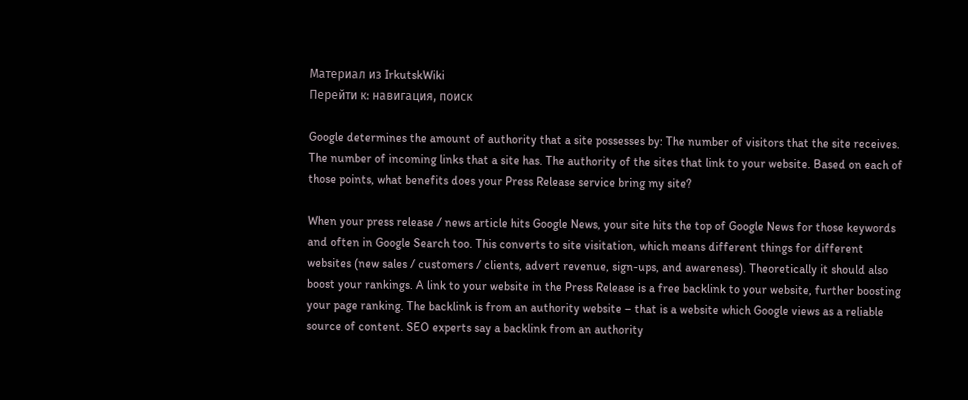Материал из IrkutskWiki
Перейти к: навигация, поиск

Google determines the amount of authority that a site possesses by: The number of visitors that the site receives. The number of incoming links that a site has. The authority of the sites that link to your website. Based on each of those points, what benefits does your Press Release service bring my site?

When your press release / news article hits Google News, your site hits the top of Google News for those keywords and often in Google Search too. This converts to site visitation, which means different things for different websites (new sales / customers / clients, advert revenue, sign-ups, and awareness). Theoretically it should also boost your rankings. A link to your website in the Press Release is a free backlink to your website, further boosting your page ranking. The backlink is from an authority website – that is a website which Google views as a reliable source of content. SEO experts say a backlink from an authority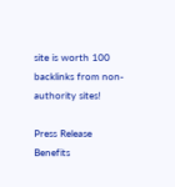site is worth 100 backlinks from non-authority sites!

Press Release Benefits